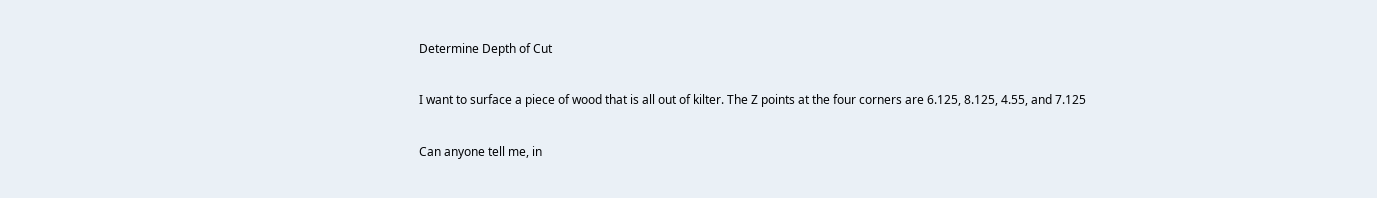Determine Depth of Cut

I want to surface a piece of wood that is all out of kilter. The Z points at the four corners are 6.125, 8.125, 4.55, and 7.125

Can anyone tell me, in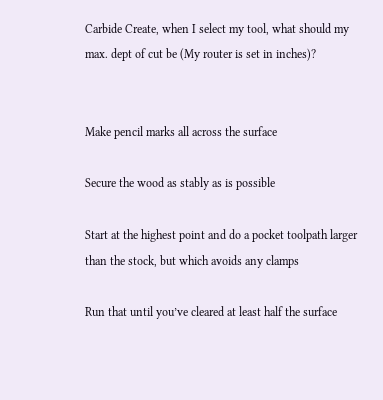Carbide Create, when I select my tool, what should my max. dept of cut be (My router is set in inches)?


Make pencil marks all across the surface

Secure the wood as stably as is possible

Start at the highest point and do a pocket toolpath larger than the stock, but which avoids any clamps

Run that until you’ve cleared at least half the surface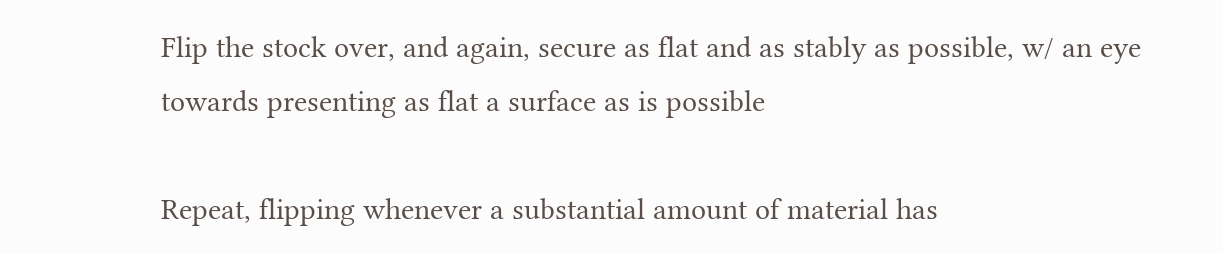Flip the stock over, and again, secure as flat and as stably as possible, w/ an eye towards presenting as flat a surface as is possible

Repeat, flipping whenever a substantial amount of material has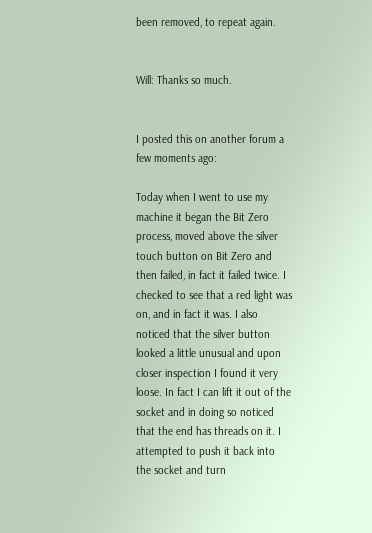been removed, to repeat again.


Will: Thanks so much.


I posted this on another forum a few moments ago:

Today when I went to use my machine it began the Bit Zero process, moved above the silver touch button on Bit Zero and then failed, in fact it failed twice. I checked to see that a red light was on, and in fact it was. I also noticed that the silver button looked a little unusual and upon closer inspection I found it very loose. In fact I can lift it out of the socket and in doing so noticed that the end has threads on it. I attempted to push it back into the socket and turn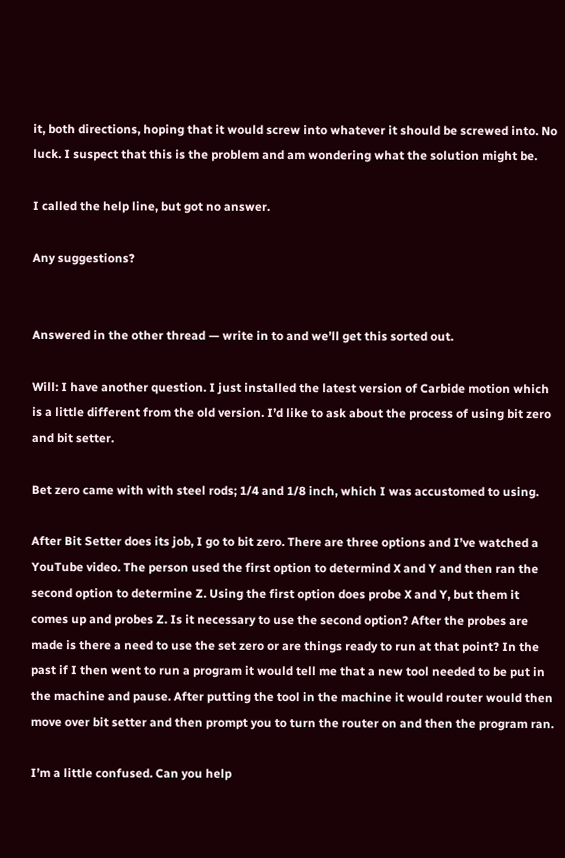it, both directions, hoping that it would screw into whatever it should be screwed into. No luck. I suspect that this is the problem and am wondering what the solution might be.

I called the help line, but got no answer.

Any suggestions?


Answered in the other thread — write in to and we’ll get this sorted out.

Will: I have another question. I just installed the latest version of Carbide motion which is a little different from the old version. I’d like to ask about the process of using bit zero and bit setter.

Bet zero came with with steel rods; 1/4 and 1/8 inch, which I was accustomed to using.

After Bit Setter does its job, I go to bit zero. There are three options and I’ve watched a YouTube video. The person used the first option to determind X and Y and then ran the second option to determine Z. Using the first option does probe X and Y, but them it comes up and probes Z. Is it necessary to use the second option? After the probes are made is there a need to use the set zero or are things ready to run at that point? In the past if I then went to run a program it would tell me that a new tool needed to be put in the machine and pause. After putting the tool in the machine it would router would then move over bit setter and then prompt you to turn the router on and then the program ran.

I’m a little confused. Can you help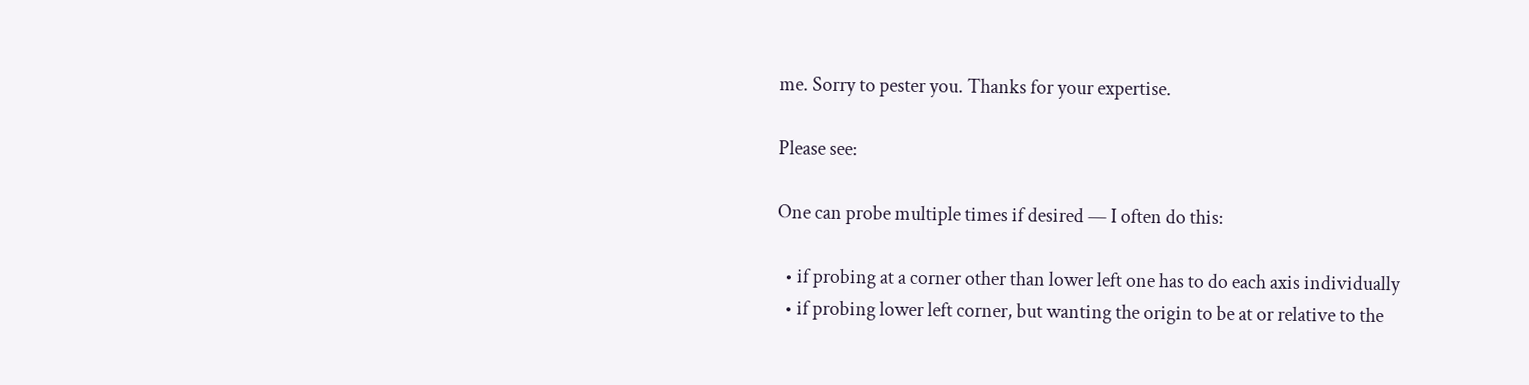me. Sorry to pester you. Thanks for your expertise.

Please see:

One can probe multiple times if desired — I often do this:

  • if probing at a corner other than lower left one has to do each axis individually
  • if probing lower left corner, but wanting the origin to be at or relative to the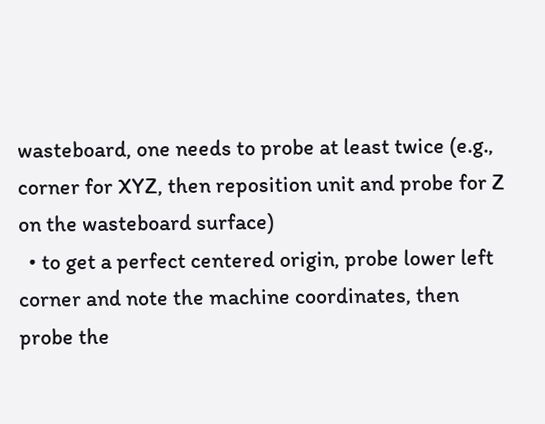wasteboard, one needs to probe at least twice (e.g., corner for XYZ, then reposition unit and probe for Z on the wasteboard surface)
  • to get a perfect centered origin, probe lower left corner and note the machine coordinates, then probe the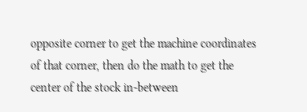opposite corner to get the machine coordinates of that corner, then do the math to get the center of the stock in-between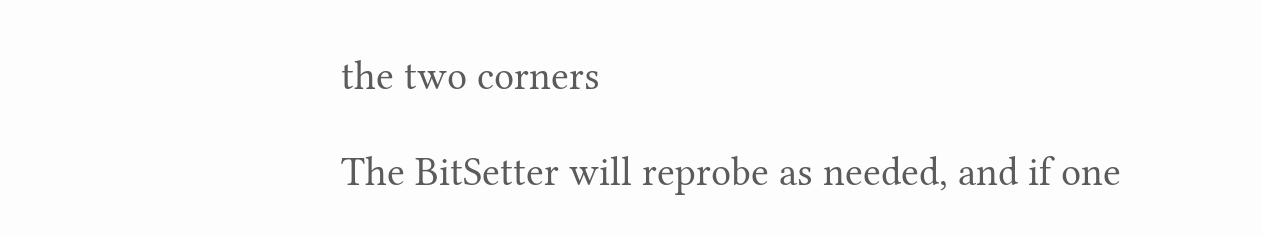the two corners

The BitSetter will reprobe as needed, and if one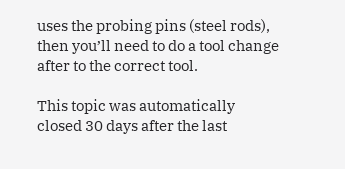uses the probing pins (steel rods), then you’ll need to do a tool change after to the correct tool.

This topic was automatically closed 30 days after the last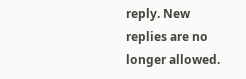reply. New replies are no longer allowed.